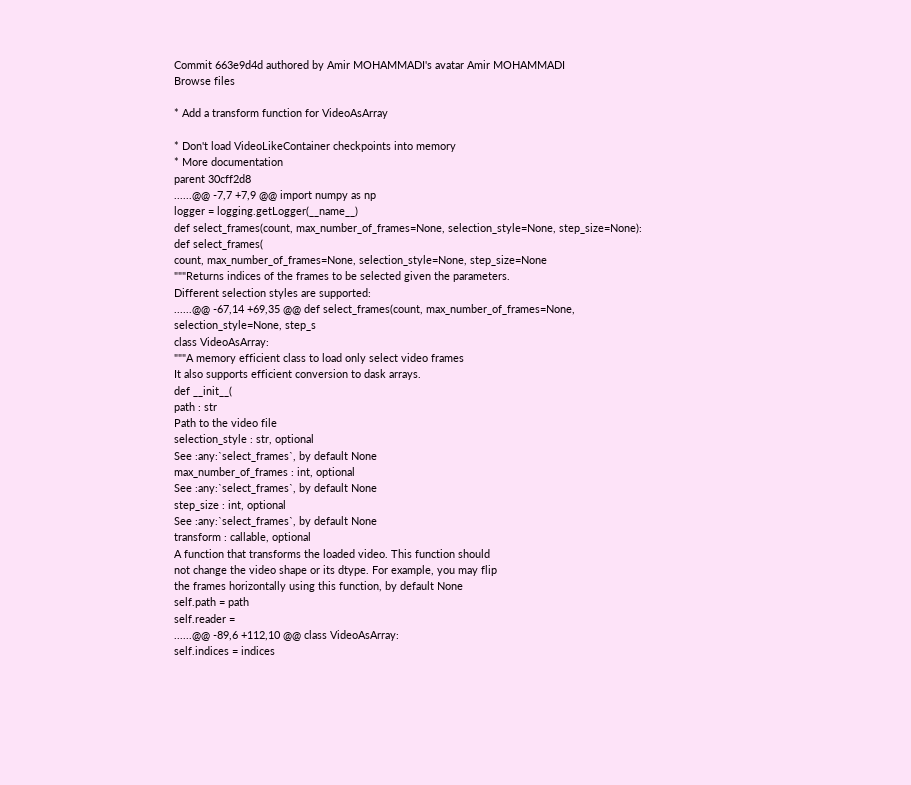Commit 663e9d4d authored by Amir MOHAMMADI's avatar Amir MOHAMMADI
Browse files

* Add a transform function for VideoAsArray

* Don't load VideoLikeContainer checkpoints into memory
* More documentation
parent 30cff2d8
......@@ -7,7 +7,9 @@ import numpy as np
logger = logging.getLogger(__name__)
def select_frames(count, max_number_of_frames=None, selection_style=None, step_size=None):
def select_frames(
count, max_number_of_frames=None, selection_style=None, step_size=None
"""Returns indices of the frames to be selected given the parameters.
Different selection styles are supported:
......@@ -67,14 +69,35 @@ def select_frames(count, max_number_of_frames=None, selection_style=None, step_s
class VideoAsArray:
"""A memory efficient class to load only select video frames
It also supports efficient conversion to dask arrays.
def __init__(
path : str
Path to the video file
selection_style : str, optional
See :any:`select_frames`, by default None
max_number_of_frames : int, optional
See :any:`select_frames`, by default None
step_size : int, optional
See :any:`select_frames`, by default None
transform : callable, optional
A function that transforms the loaded video. This function should
not change the video shape or its dtype. For example, you may flip
the frames horizontally using this function, by default None
self.path = path
self.reader =
......@@ -89,6 +112,10 @@ class VideoAsArray:
self.indices = indices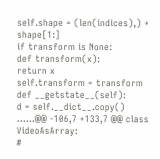self.shape = (len(indices),) + shape[1:]
if transform is None:
def transform(x):
return x
self.transform = transform
def __getstate__(self):
d = self.__dict__.copy()
......@@ -106,7 +133,7 @@ class VideoAsArray:
#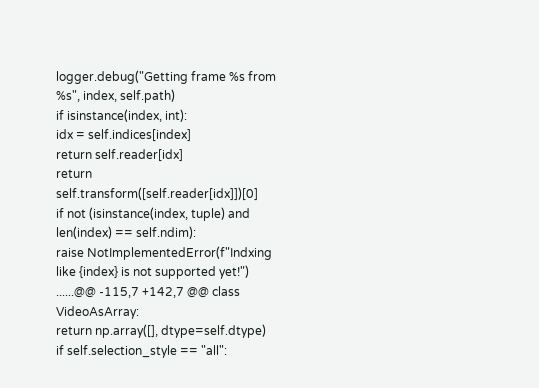logger.debug("Getting frame %s from %s", index, self.path)
if isinstance(index, int):
idx = self.indices[index]
return self.reader[idx]
return self.transform([self.reader[idx]])[0]
if not (isinstance(index, tuple) and len(index) == self.ndim):
raise NotImplementedError(f"Indxing like {index} is not supported yet!")
......@@ -115,7 +142,7 @@ class VideoAsArray:
return np.array([], dtype=self.dtype)
if self.selection_style == "all":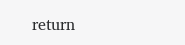return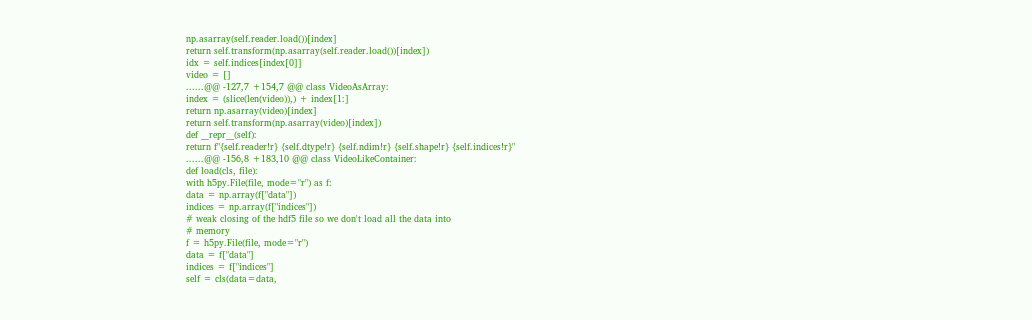np.asarray(self.reader.load())[index]
return self.transform(np.asarray(self.reader.load())[index])
idx = self.indices[index[0]]
video = []
......@@ -127,7 +154,7 @@ class VideoAsArray:
index = (slice(len(video)),) + index[1:]
return np.asarray(video)[index]
return self.transform(np.asarray(video)[index])
def __repr__(self):
return f"{self.reader!r} {self.dtype!r} {self.ndim!r} {self.shape!r} {self.indices!r}"
......@@ -156,8 +183,10 @@ class VideoLikeContainer:
def load(cls, file):
with h5py.File(file, mode="r") as f:
data = np.array(f["data"])
indices = np.array(f["indices"])
# weak closing of the hdf5 file so we don't load all the data into
# memory
f = h5py.File(file, mode="r")
data = f["data"]
indices = f["indices"]
self = cls(data=data,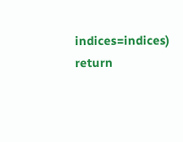indices=indices)
return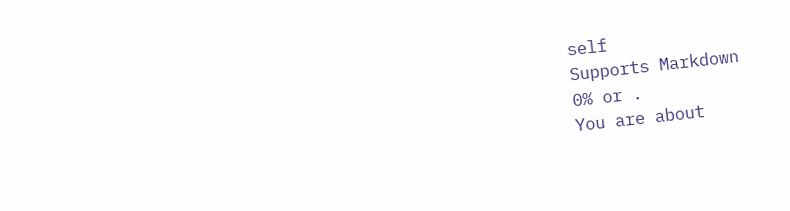self
Supports Markdown
0% or .
You are about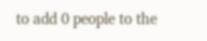to add 0 people to the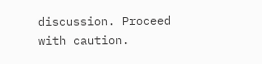discussion. Proceed with caution.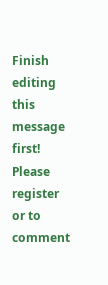Finish editing this message first!
Please register or to comment